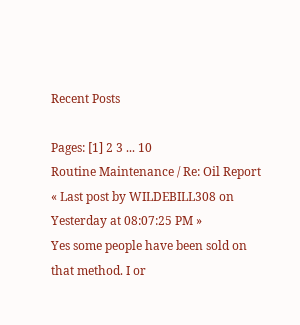Recent Posts

Pages: [1] 2 3 ... 10
Routine Maintenance / Re: Oil Report
« Last post by WILDEBILL308 on Yesterday at 08:07:25 PM »
Yes some people have been sold on that method. I or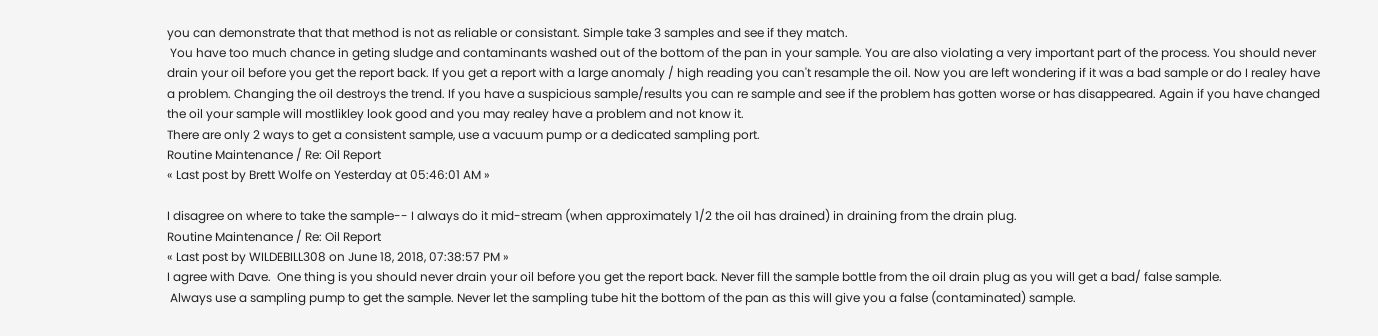you can demonstrate that that method is not as reliable or consistant. Simple take 3 samples and see if they match.
 You have too much chance in geting sludge and contaminants washed out of the bottom of the pan in your sample. You are also violating a very important part of the process. You should never drain your oil before you get the report back. If you get a report with a large anomaly / high reading you can't resample the oil. Now you are left wondering if it was a bad sample or do I realey have a problem. Changing the oil destroys the trend. If you have a suspicious sample/results you can re sample and see if the problem has gotten worse or has disappeared. Again if you have changed the oil your sample will mostlikley look good and you may realey have a problem and not know it.
There are only 2 ways to get a consistent sample, use a vacuum pump or a dedicated sampling port.
Routine Maintenance / Re: Oil Report
« Last post by Brett Wolfe on Yesterday at 05:46:01 AM »

I disagree on where to take the sample-- I always do it mid-stream (when approximately 1/2 the oil has drained) in draining from the drain plug.
Routine Maintenance / Re: Oil Report
« Last post by WILDEBILL308 on June 18, 2018, 07:38:57 PM »
I agree with Dave.  One thing is you should never drain your oil before you get the report back. Never fill the sample bottle from the oil drain plug as you will get a bad/ false sample.
 Always use a sampling pump to get the sample. Never let the sampling tube hit the bottom of the pan as this will give you a false (contaminated) sample.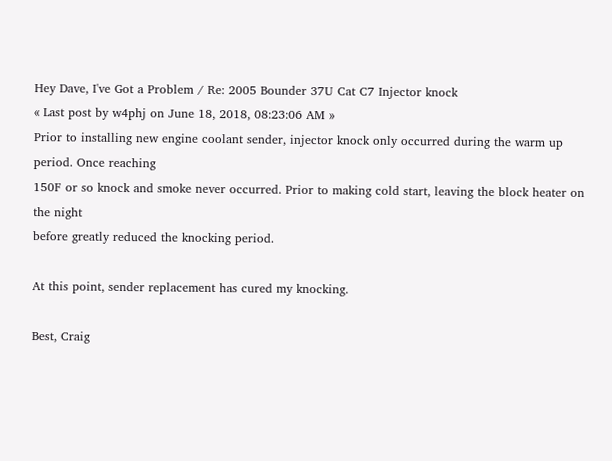Hey Dave, I've Got a Problem / Re: 2005 Bounder 37U Cat C7 Injector knock
« Last post by w4phj on June 18, 2018, 08:23:06 AM »
Prior to installing new engine coolant sender, injector knock only occurred during the warm up period. Once reaching
150F or so knock and smoke never occurred. Prior to making cold start, leaving the block heater on the night
before greatly reduced the knocking period.

At this point, sender replacement has cured my knocking.

Best, Craig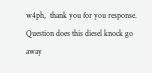w4ph,  thank you for you response. Question does this diesel knock go away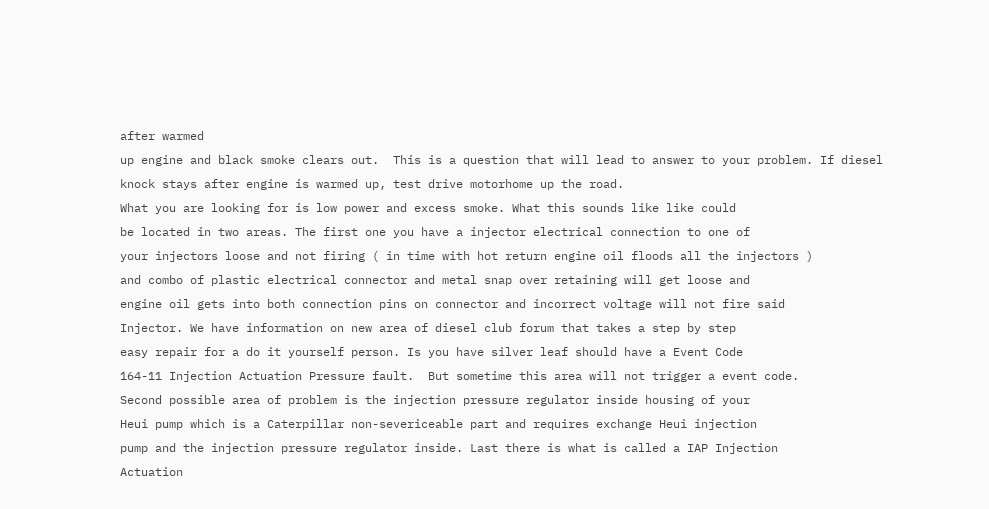after warmed
up engine and black smoke clears out.  This is a question that will lead to answer to your problem. If diesel knock stays after engine is warmed up, test drive motorhome up the road.
What you are looking for is low power and excess smoke. What this sounds like like could
be located in two areas. The first one you have a injector electrical connection to one of
your injectors loose and not firing ( in time with hot return engine oil floods all the injectors )
and combo of plastic electrical connector and metal snap over retaining will get loose and
engine oil gets into both connection pins on connector and incorrect voltage will not fire said
Injector. We have information on new area of diesel club forum that takes a step by step
easy repair for a do it yourself person. Is you have silver leaf should have a Event Code
164-11 Injection Actuation Pressure fault.  But sometime this area will not trigger a event code.
Second possible area of problem is the injection pressure regulator inside housing of your
Heui pump which is a Caterpillar non-severiceable part and requires exchange Heui injection
pump and the injection pressure regulator inside. Last there is what is called a IAP Injection
Actuation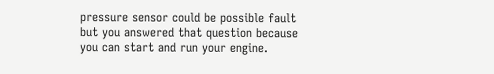pressure sensor could be possible fault but you answered that question because
you can start and run your engine.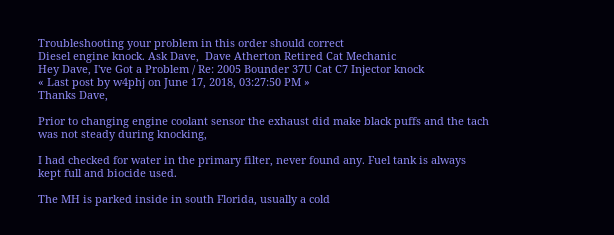Troubleshooting your problem in this order should correct
Diesel engine knock. Ask Dave,  Dave Atherton Retired Cat Mechanic
Hey Dave, I've Got a Problem / Re: 2005 Bounder 37U Cat C7 Injector knock
« Last post by w4phj on June 17, 2018, 03:27:50 PM »
Thanks Dave,

Prior to changing engine coolant sensor the exhaust did make black puffs and the tach was not steady during knocking,

I had checked for water in the primary filter, never found any. Fuel tank is always kept full and biocide used.

The MH is parked inside in south Florida, usually a cold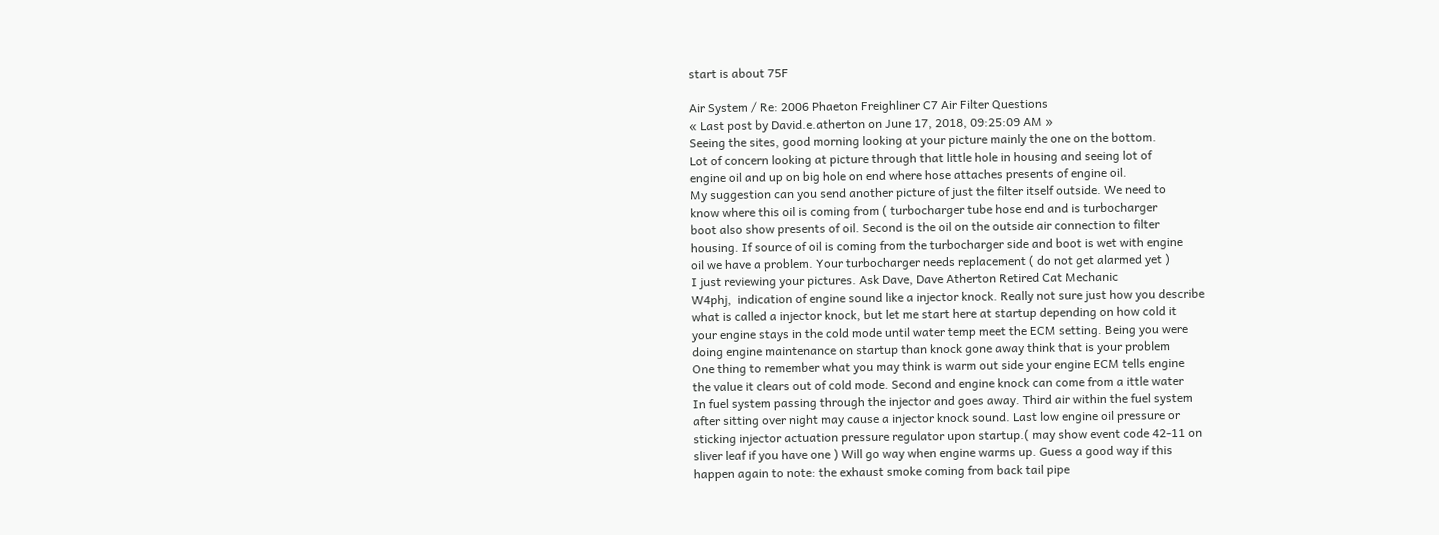start is about 75F

Air System / Re: 2006 Phaeton Freighliner C7 Air Filter Questions
« Last post by David.e.atherton on June 17, 2018, 09:25:09 AM »
Seeing the sites, good morning looking at your picture mainly the one on the bottom.
Lot of concern looking at picture through that little hole in housing and seeing lot of
engine oil and up on big hole on end where hose attaches presents of engine oil.
My suggestion can you send another picture of just the filter itself outside. We need to
know where this oil is coming from ( turbocharger tube hose end and is turbocharger
boot also show presents of oil. Second is the oil on the outside air connection to filter
housing. If source of oil is coming from the turbocharger side and boot is wet with engine
oil we have a problem. Your turbocharger needs replacement ( do not get alarmed yet )
I just reviewing your pictures. Ask Dave, Dave Atherton Retired Cat Mechanic
W4phj,  indication of engine sound like a injector knock. Really not sure just how you describe
what is called a injector knock, but let me start here at startup depending on how cold it
your engine stays in the cold mode until water temp meet the ECM setting. Being you were
doing engine maintenance on startup than knock gone away think that is your problem
One thing to remember what you may think is warm out side your engine ECM tells engine
the value it clears out of cold mode. Second and engine knock can come from a ittle water
In fuel system passing through the injector and goes away. Third air within the fuel system
after sitting over night may cause a injector knock sound. Last low engine oil pressure or
sticking injector actuation pressure regulator upon startup.( may show event code 42-11 on
sliver leaf if you have one ) Will go way when engine warms up. Guess a good way if this
happen again to note: the exhaust smoke coming from back tail pipe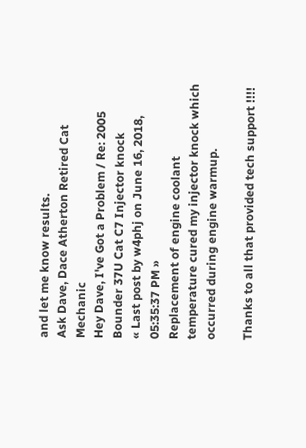and let me know results.
Ask Dave, Dace Atherton Retired Cat Mechanic
Hey Dave, I've Got a Problem / Re: 2005 Bounder 37U Cat C7 Injector knock
« Last post by w4phj on June 16, 2018, 05:35:37 PM »
Replacement of engine coolant temperature cured my injector knock which occurred during engine warmup.

Thanks to all that provided tech support !!!!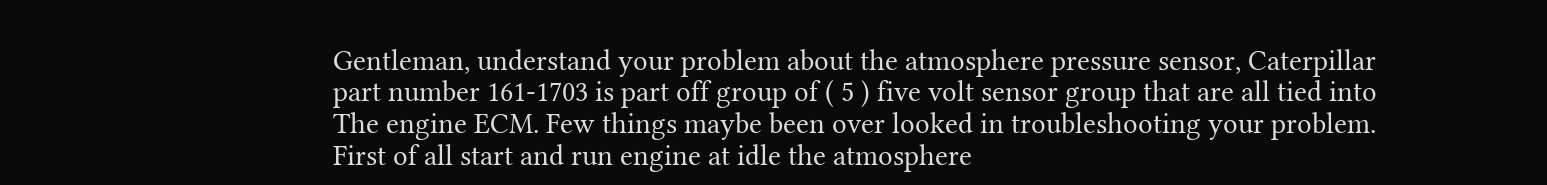Gentleman, understand your problem about the atmosphere pressure sensor, Caterpillar
part number 161-1703 is part off group of ( 5 ) five volt sensor group that are all tied into
The engine ECM. Few things maybe been over looked in troubleshooting your problem.
First of all start and run engine at idle the atmosphere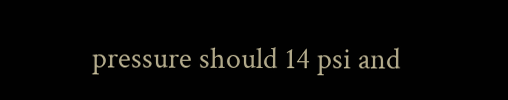pressure should 14 psi and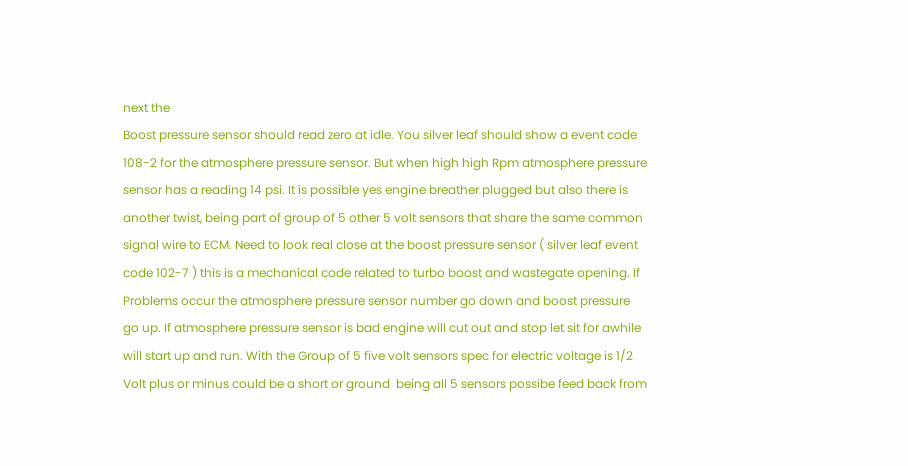next the
Boost pressure sensor should read zero at idle. You silver leaf should show a event code
108-2 for the atmosphere pressure sensor. But when high high Rpm atmosphere pressure
sensor has a reading 14 psi. It is possible yes engine breather plugged but also there is
another twist, being part of group of 5 other 5 volt sensors that share the same common
signal wire to ECM. Need to look real close at the boost pressure sensor ( silver leaf event
code 102-7 ) this is a mechanical code related to turbo boost and wastegate opening. If
Problems occur the atmosphere pressure sensor number go down and boost pressure
go up. If atmosphere pressure sensor is bad engine will cut out and stop let sit for awhile
will start up and run. With the Group of 5 five volt sensors spec for electric voltage is 1/2
Volt plus or minus could be a short or ground  being all 5 sensors possibe feed back from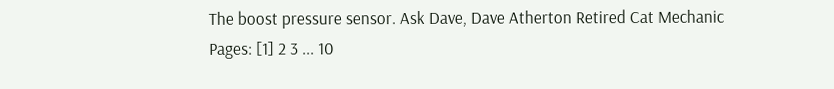The boost pressure sensor. Ask Dave, Dave Atherton Retired Cat Mechanic
Pages: [1] 2 3 ... 10